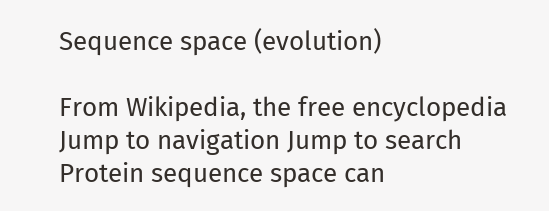Sequence space (evolution)

From Wikipedia, the free encyclopedia
Jump to navigation Jump to search
Protein sequence space can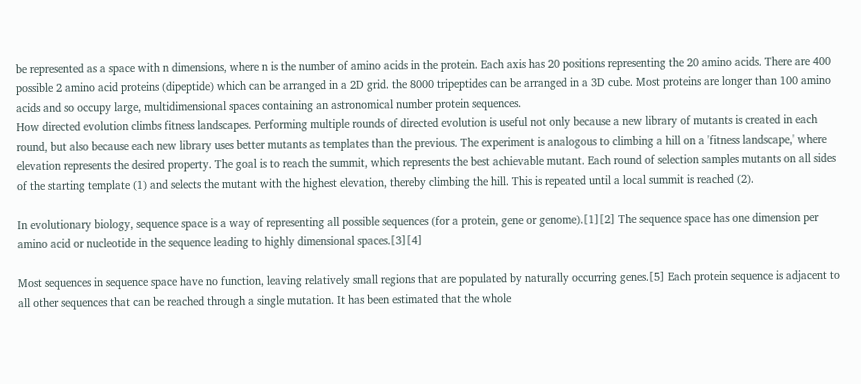be represented as a space with n dimensions, where n is the number of amino acids in the protein. Each axis has 20 positions representing the 20 amino acids. There are 400 possible 2 amino acid proteins (dipeptide) which can be arranged in a 2D grid. the 8000 tripeptides can be arranged in a 3D cube. Most proteins are longer than 100 amino acids and so occupy large, multidimensional spaces containing an astronomical number protein sequences.
How directed evolution climbs fitness landscapes. Performing multiple rounds of directed evolution is useful not only because a new library of mutants is created in each round, but also because each new library uses better mutants as templates than the previous. The experiment is analogous to climbing a hill on a 'fitness landscape,' where elevation represents the desired property. The goal is to reach the summit, which represents the best achievable mutant. Each round of selection samples mutants on all sides of the starting template (1) and selects the mutant with the highest elevation, thereby climbing the hill. This is repeated until a local summit is reached (2).

In evolutionary biology, sequence space is a way of representing all possible sequences (for a protein, gene or genome).[1][2] The sequence space has one dimension per amino acid or nucleotide in the sequence leading to highly dimensional spaces.[3][4]

Most sequences in sequence space have no function, leaving relatively small regions that are populated by naturally occurring genes.[5] Each protein sequence is adjacent to all other sequences that can be reached through a single mutation. It has been estimated that the whole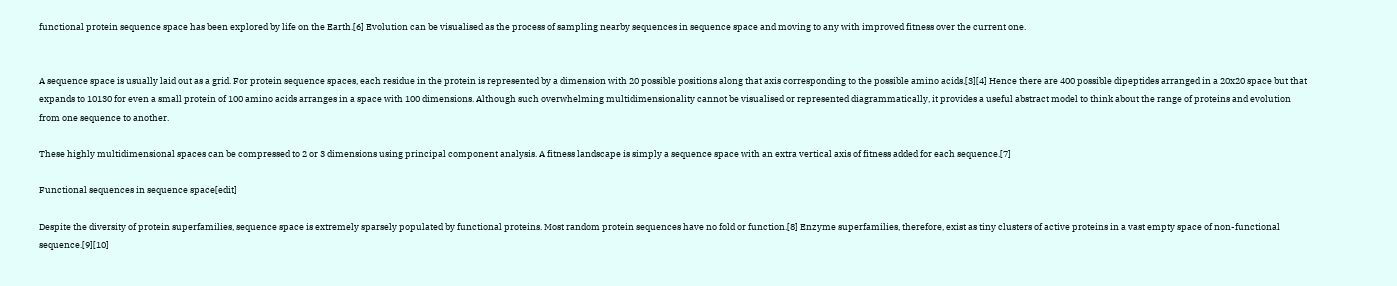functional protein sequence space has been explored by life on the Earth.[6] Evolution can be visualised as the process of sampling nearby sequences in sequence space and moving to any with improved fitness over the current one.


A sequence space is usually laid out as a grid. For protein sequence spaces, each residue in the protein is represented by a dimension with 20 possible positions along that axis corresponding to the possible amino acids.[3][4] Hence there are 400 possible dipeptides arranged in a 20x20 space but that expands to 10130 for even a small protein of 100 amino acids arranges in a space with 100 dimensions. Although such overwhelming multidimensionality cannot be visualised or represented diagrammatically, it provides a useful abstract model to think about the range of proteins and evolution from one sequence to another.

These highly multidimensional spaces can be compressed to 2 or 3 dimensions using principal component analysis. A fitness landscape is simply a sequence space with an extra vertical axis of fitness added for each sequence.[7]

Functional sequences in sequence space[edit]

Despite the diversity of protein superfamilies, sequence space is extremely sparsely populated by functional proteins. Most random protein sequences have no fold or function.[8] Enzyme superfamilies, therefore, exist as tiny clusters of active proteins in a vast empty space of non-functional sequence.[9][10]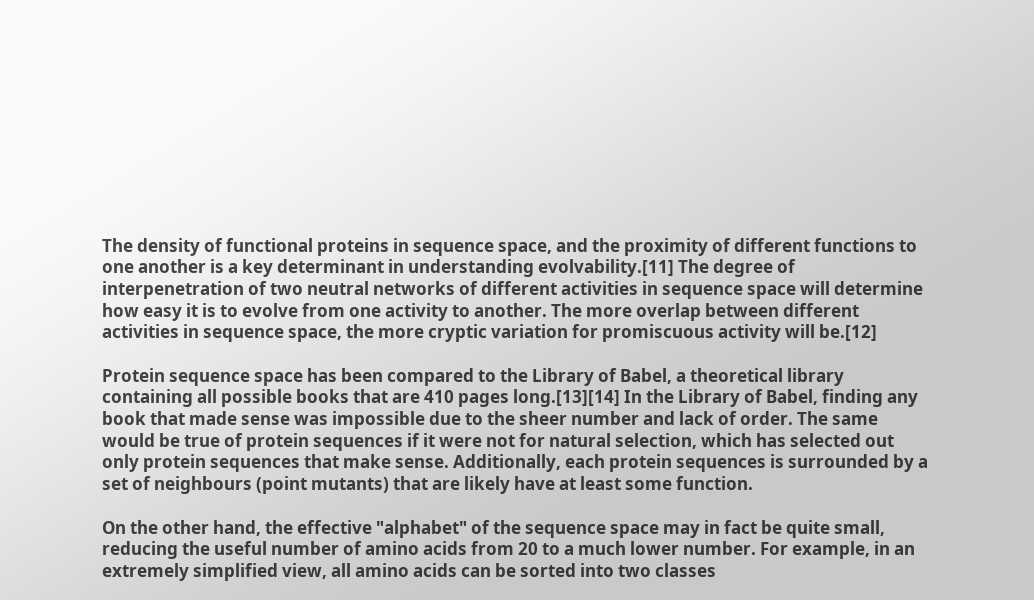The density of functional proteins in sequence space, and the proximity of different functions to one another is a key determinant in understanding evolvability.[11] The degree of interpenetration of two neutral networks of different activities in sequence space will determine how easy it is to evolve from one activity to another. The more overlap between different activities in sequence space, the more cryptic variation for promiscuous activity will be.[12]

Protein sequence space has been compared to the Library of Babel, a theoretical library containing all possible books that are 410 pages long.[13][14] In the Library of Babel, finding any book that made sense was impossible due to the sheer number and lack of order. The same would be true of protein sequences if it were not for natural selection, which has selected out only protein sequences that make sense. Additionally, each protein sequences is surrounded by a set of neighbours (point mutants) that are likely have at least some function.

On the other hand, the effective "alphabet" of the sequence space may in fact be quite small, reducing the useful number of amino acids from 20 to a much lower number. For example, in an extremely simplified view, all amino acids can be sorted into two classes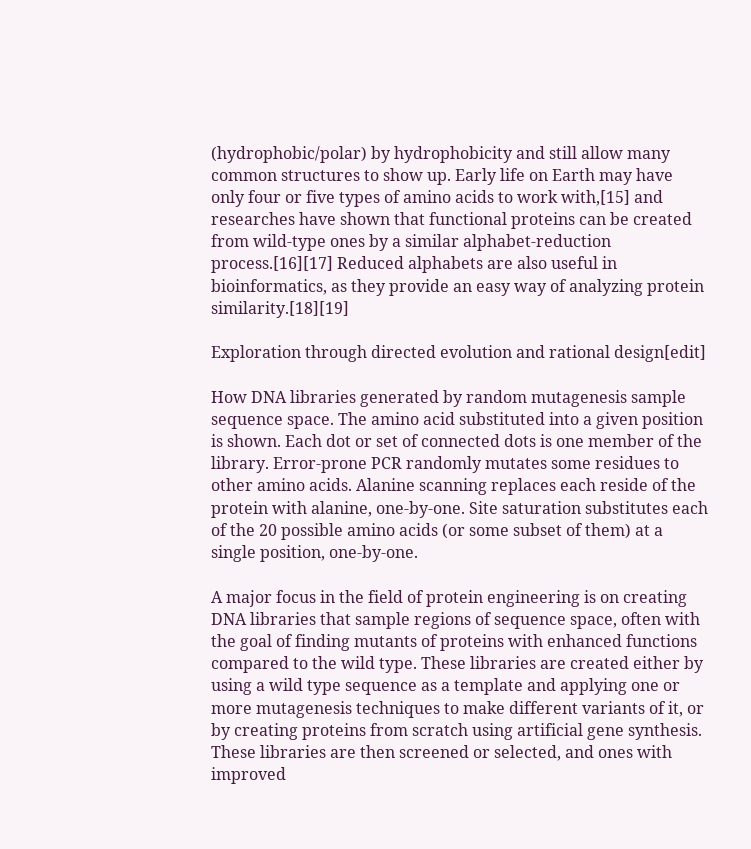(hydrophobic/polar) by hydrophobicity and still allow many common structures to show up. Early life on Earth may have only four or five types of amino acids to work with,[15] and researches have shown that functional proteins can be created from wild-type ones by a similar alphabet-reduction process.[16][17] Reduced alphabets are also useful in bioinformatics, as they provide an easy way of analyzing protein similarity.[18][19]

Exploration through directed evolution and rational design[edit]

How DNA libraries generated by random mutagenesis sample sequence space. The amino acid substituted into a given position is shown. Each dot or set of connected dots is one member of the library. Error-prone PCR randomly mutates some residues to other amino acids. Alanine scanning replaces each reside of the protein with alanine, one-by-one. Site saturation substitutes each of the 20 possible amino acids (or some subset of them) at a single position, one-by-one.

A major focus in the field of protein engineering is on creating DNA libraries that sample regions of sequence space, often with the goal of finding mutants of proteins with enhanced functions compared to the wild type. These libraries are created either by using a wild type sequence as a template and applying one or more mutagenesis techniques to make different variants of it, or by creating proteins from scratch using artificial gene synthesis. These libraries are then screened or selected, and ones with improved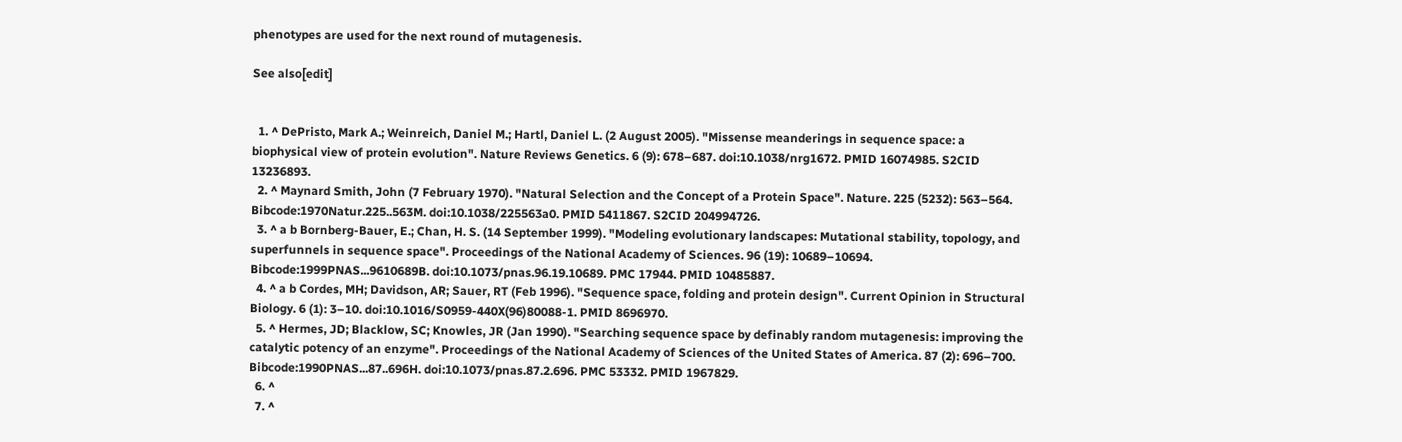phenotypes are used for the next round of mutagenesis.

See also[edit]


  1. ^ DePristo, Mark A.; Weinreich, Daniel M.; Hartl, Daniel L. (2 August 2005). "Missense meanderings in sequence space: a biophysical view of protein evolution". Nature Reviews Genetics. 6 (9): 678–687. doi:10.1038/nrg1672. PMID 16074985. S2CID 13236893.
  2. ^ Maynard Smith, John (7 February 1970). "Natural Selection and the Concept of a Protein Space". Nature. 225 (5232): 563–564. Bibcode:1970Natur.225..563M. doi:10.1038/225563a0. PMID 5411867. S2CID 204994726.
  3. ^ a b Bornberg-Bauer, E.; Chan, H. S. (14 September 1999). "Modeling evolutionary landscapes: Mutational stability, topology, and superfunnels in sequence space". Proceedings of the National Academy of Sciences. 96 (19): 10689–10694. Bibcode:1999PNAS...9610689B. doi:10.1073/pnas.96.19.10689. PMC 17944. PMID 10485887.
  4. ^ a b Cordes, MH; Davidson, AR; Sauer, RT (Feb 1996). "Sequence space, folding and protein design". Current Opinion in Structural Biology. 6 (1): 3–10. doi:10.1016/S0959-440X(96)80088-1. PMID 8696970.
  5. ^ Hermes, JD; Blacklow, SC; Knowles, JR (Jan 1990). "Searching sequence space by definably random mutagenesis: improving the catalytic potency of an enzyme". Proceedings of the National Academy of Sciences of the United States of America. 87 (2): 696–700. Bibcode:1990PNAS...87..696H. doi:10.1073/pnas.87.2.696. PMC 53332. PMID 1967829.
  6. ^
  7. ^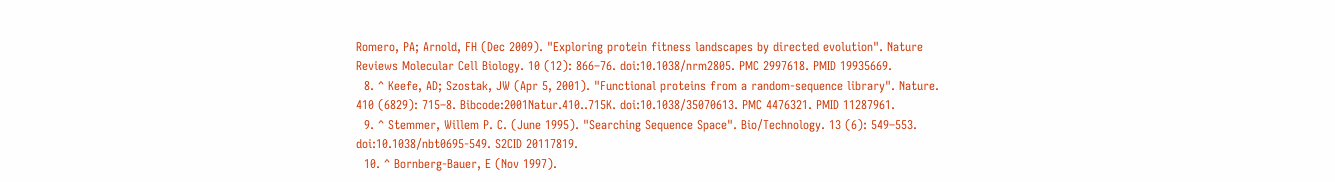Romero, PA; Arnold, FH (Dec 2009). "Exploring protein fitness landscapes by directed evolution". Nature Reviews Molecular Cell Biology. 10 (12): 866–76. doi:10.1038/nrm2805. PMC 2997618. PMID 19935669.
  8. ^ Keefe, AD; Szostak, JW (Apr 5, 2001). "Functional proteins from a random-sequence library". Nature. 410 (6829): 715–8. Bibcode:2001Natur.410..715K. doi:10.1038/35070613. PMC 4476321. PMID 11287961.
  9. ^ Stemmer, Willem P. C. (June 1995). "Searching Sequence Space". Bio/Technology. 13 (6): 549–553. doi:10.1038/nbt0695-549. S2CID 20117819.
  10. ^ Bornberg-Bauer, E (Nov 1997).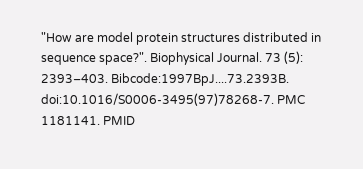"How are model protein structures distributed in sequence space?". Biophysical Journal. 73 (5): 2393–403. Bibcode:1997BpJ....73.2393B. doi:10.1016/S0006-3495(97)78268-7. PMC 1181141. PMID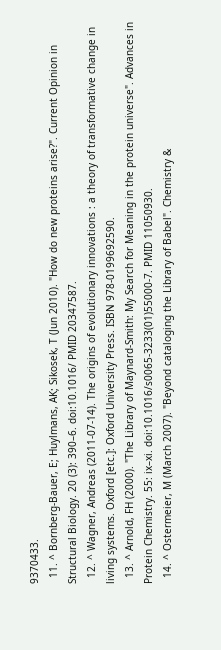9370433.
  11. ^ Bornberg-Bauer, E; Huylmans, AK; Sikosek, T (Jun 2010). "How do new proteins arise?". Current Opinion in Structural Biology. 20 (3): 390–6. doi:10.1016/ PMID 20347587.
  12. ^ Wagner, Andreas (2011-07-14). The origins of evolutionary innovations : a theory of transformative change in living systems. Oxford [etc.]: Oxford University Press. ISBN 978-0199692590.
  13. ^ Arnold, FH (2000). "The Library of Maynard-Smith: My Search for Meaning in the protein universe". Advances in Protein Chemistry. 55: ix–xi. doi:10.1016/s0065-3233(01)55000-7. PMID 11050930.
  14. ^ Ostermeier, M (March 2007). "Beyond cataloging the Library of Babel". Chemistry &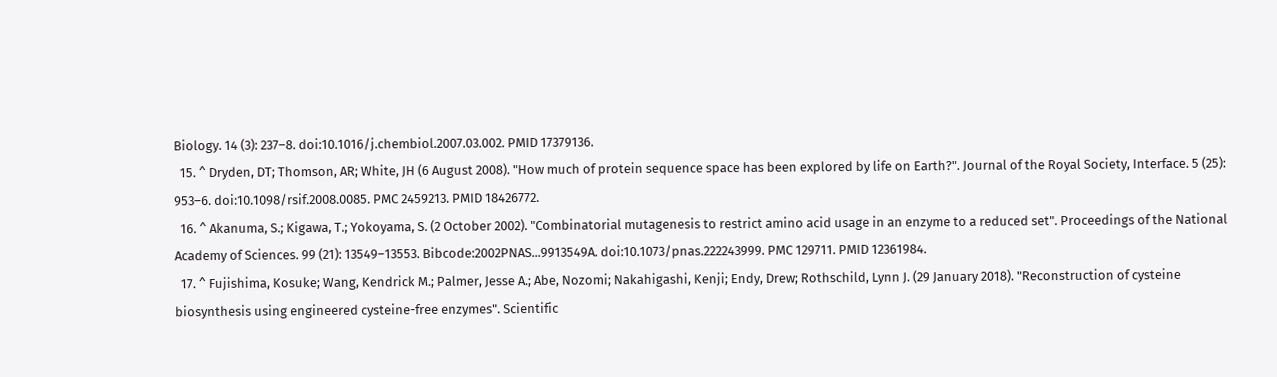Biology. 14 (3): 237–8. doi:10.1016/j.chembiol.2007.03.002. PMID 17379136.
  15. ^ Dryden, DT; Thomson, AR; White, JH (6 August 2008). "How much of protein sequence space has been explored by life on Earth?". Journal of the Royal Society, Interface. 5 (25): 953–6. doi:10.1098/rsif.2008.0085. PMC 2459213. PMID 18426772.
  16. ^ Akanuma, S.; Kigawa, T.; Yokoyama, S. (2 October 2002). "Combinatorial mutagenesis to restrict amino acid usage in an enzyme to a reduced set". Proceedings of the National Academy of Sciences. 99 (21): 13549–13553. Bibcode:2002PNAS...9913549A. doi:10.1073/pnas.222243999. PMC 129711. PMID 12361984.
  17. ^ Fujishima, Kosuke; Wang, Kendrick M.; Palmer, Jesse A.; Abe, Nozomi; Nakahigashi, Kenji; Endy, Drew; Rothschild, Lynn J. (29 January 2018). "Reconstruction of cysteine biosynthesis using engineered cysteine-free enzymes". Scientific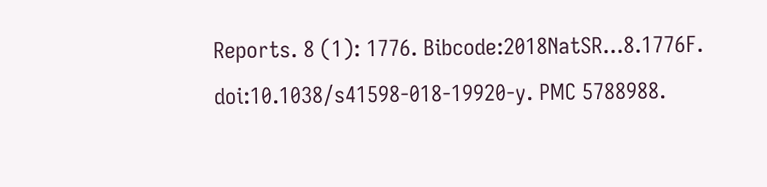Reports. 8 (1): 1776. Bibcode:2018NatSR...8.1776F. doi:10.1038/s41598-018-19920-y. PMC 5788988.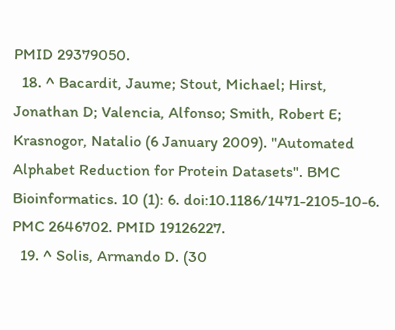PMID 29379050.
  18. ^ Bacardit, Jaume; Stout, Michael; Hirst, Jonathan D; Valencia, Alfonso; Smith, Robert E; Krasnogor, Natalio (6 January 2009). "Automated Alphabet Reduction for Protein Datasets". BMC Bioinformatics. 10 (1): 6. doi:10.1186/1471-2105-10-6. PMC 2646702. PMID 19126227.
  19. ^ Solis, Armando D. (30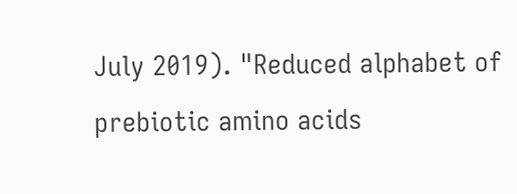July 2019). "Reduced alphabet of prebiotic amino acids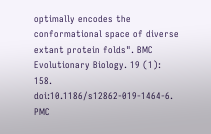optimally encodes the conformational space of diverse extant protein folds". BMC Evolutionary Biology. 19 (1): 158. doi:10.1186/s12862-019-1464-6. PMC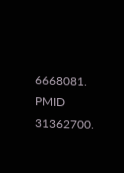6668081. PMID 31362700.